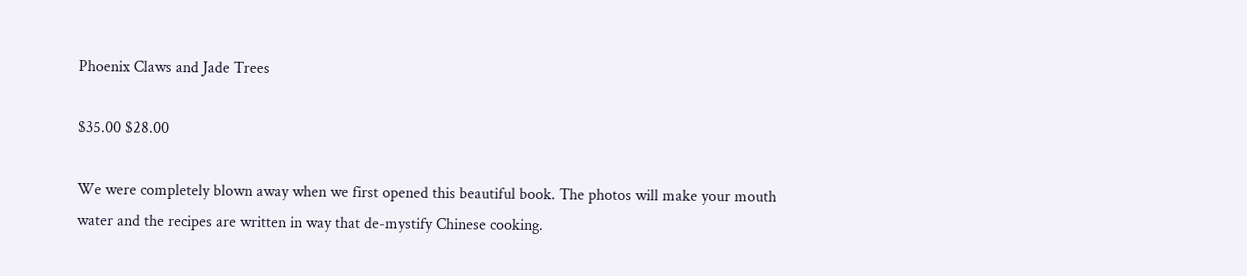Phoenix Claws and Jade Trees

$35.00 $28.00

We were completely blown away when we first opened this beautiful book. The photos will make your mouth water and the recipes are written in way that de-mystify Chinese cooking.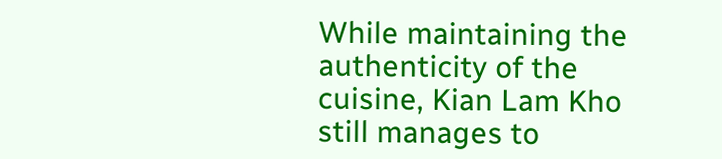While maintaining the authenticity of the cuisine, Kian Lam Kho still manages to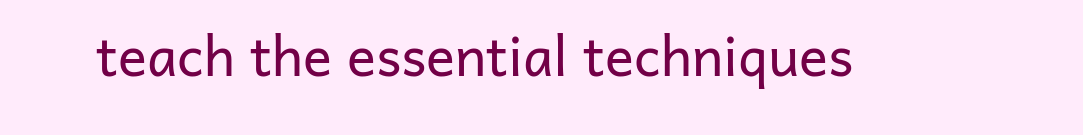teach the essential techniques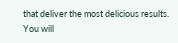that deliver the most delicious results. You will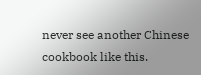never see another Chinese cookbook like this.